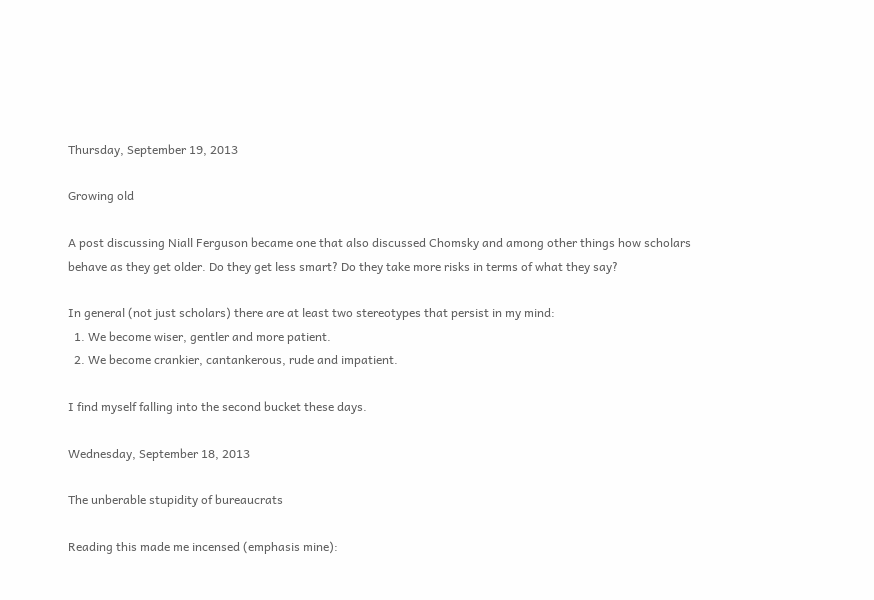Thursday, September 19, 2013

Growing old

A post discussing Niall Ferguson became one that also discussed Chomsky and among other things how scholars behave as they get older. Do they get less smart? Do they take more risks in terms of what they say?

In general (not just scholars) there are at least two stereotypes that persist in my mind:
  1. We become wiser, gentler and more patient.
  2. We become crankier, cantankerous, rude and impatient.

I find myself falling into the second bucket these days.

Wednesday, September 18, 2013

The unberable stupidity of bureaucrats

Reading this made me incensed (emphasis mine):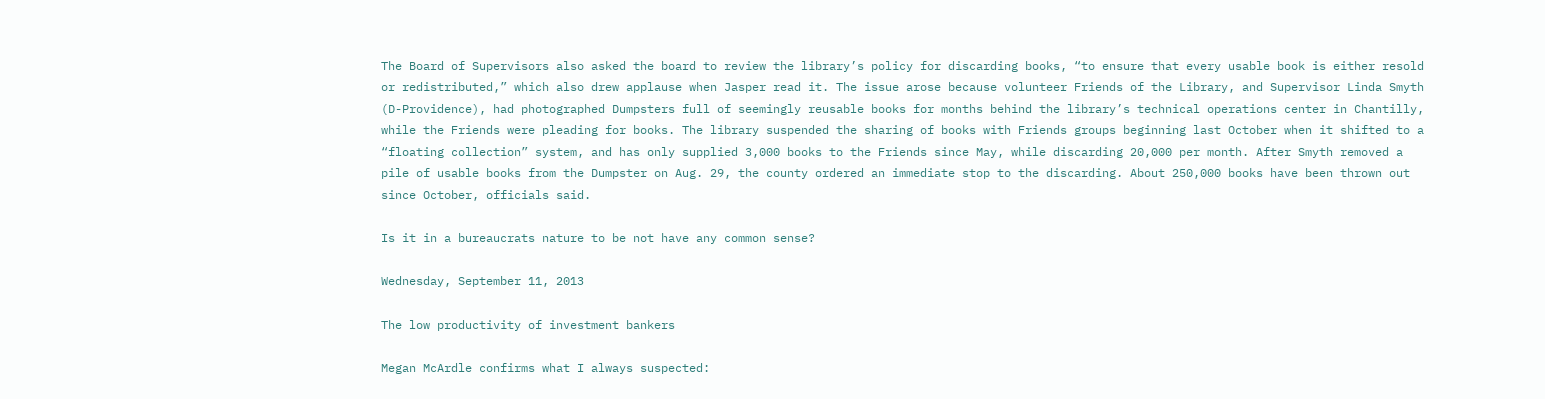The Board of Supervisors also asked the board to review the library’s policy for discarding books, “to ensure that every usable book is either resold or redistributed,” which also drew applause when Jasper read it. The issue arose because volunteer Friends of the Library, and Supervisor Linda Smyth (D-Providence), had photographed Dumpsters full of seemingly reusable books for months behind the library’s technical operations center in Chantilly, while the Friends were pleading for books. The library suspended the sharing of books with Friends groups beginning last October when it shifted to a “floating collection” system, and has only supplied 3,000 books to the Friends since May, while discarding 20,000 per month. After Smyth removed a pile of usable books from the Dumpster on Aug. 29, the county ordered an immediate stop to the discarding. About 250,000 books have been thrown out since October, officials said.

Is it in a bureaucrats nature to be not have any common sense?

Wednesday, September 11, 2013

The low productivity of investment bankers

Megan McArdle confirms what I always suspected: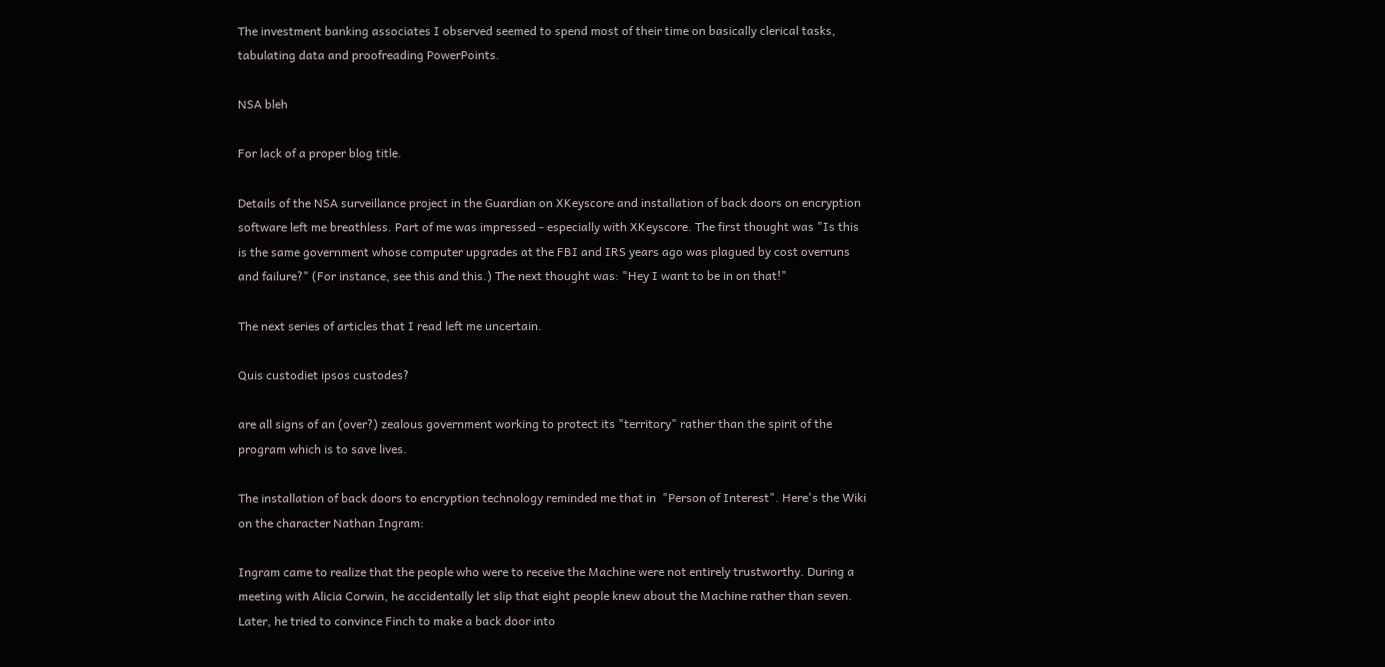The investment banking associates I observed seemed to spend most of their time on basically clerical tasks, tabulating data and proofreading PowerPoints.

NSA bleh

For lack of a proper blog title.

Details of the NSA surveillance project in the Guardian on XKeyscore and installation of back doors on encryption software left me breathless. Part of me was impressed - especially with XKeyscore. The first thought was "Is this is the same government whose computer upgrades at the FBI and IRS years ago was plagued by cost overruns and failure?" (For instance, see this and this.) The next thought was: "Hey I want to be in on that!"

The next series of articles that I read left me uncertain.

Quis custodiet ipsos custodes?

are all signs of an (over?) zealous government working to protect its "territory" rather than the spirit of the program which is to save lives.

The installation of back doors to encryption technology reminded me that in  "Person of Interest". Here's the Wiki on the character Nathan Ingram:

Ingram came to realize that the people who were to receive the Machine were not entirely trustworthy. During a meeting with Alicia Corwin, he accidentally let slip that eight people knew about the Machine rather than seven. Later, he tried to convince Finch to make a back door into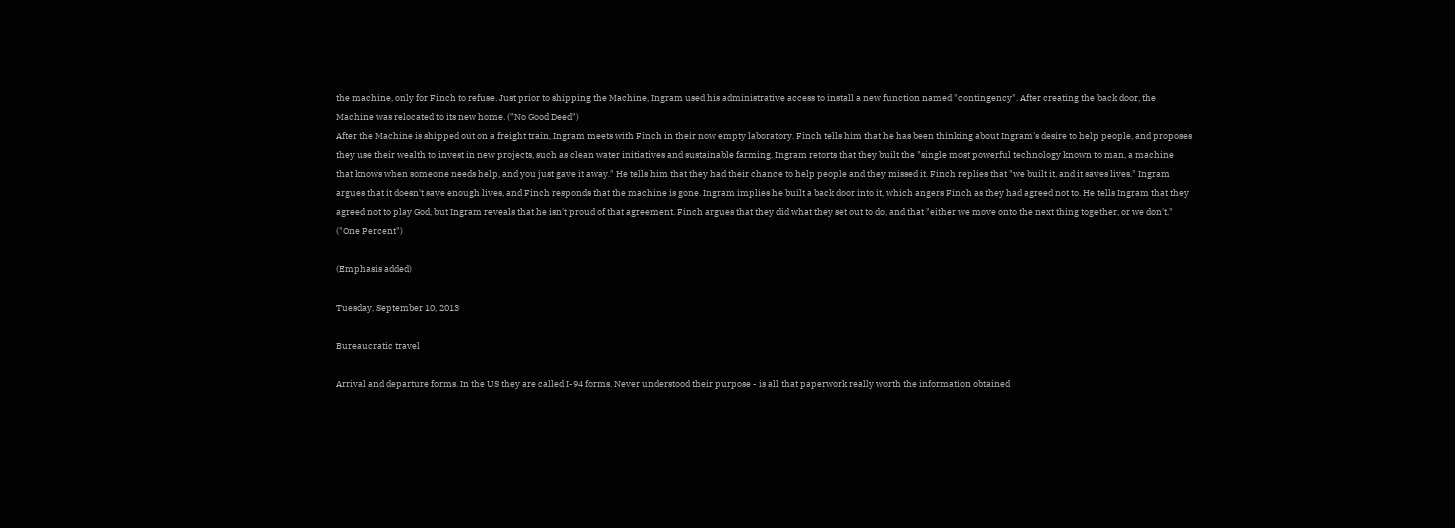the machine, only for Finch to refuse. Just prior to shipping the Machine, Ingram used his administrative access to install a new function named "contingency". After creating the back door, the Machine was relocated to its new home. ("No Good Deed")
After the Machine is shipped out on a freight train, Ingram meets with Finch in their now empty laboratory. Finch tells him that he has been thinking about Ingram's desire to help people, and proposes they use their wealth to invest in new projects, such as clean water initiatives and sustainable farming. Ingram retorts that they built the "single most powerful technology known to man, a machine that knows when someone needs help, and you just gave it away." He tells him that they had their chance to help people and they missed it. Finch replies that "we built it, and it saves lives." Ingram argues that it doesn't save enough lives, and Finch responds that the machine is gone. Ingram implies he built a back door into it, which angers Finch as they had agreed not to. He tells Ingram that they agreed not to play God, but Ingram reveals that he isn't proud of that agreement. Finch argues that they did what they set out to do, and that "either we move onto the next thing together, or we don't." ("One Percent")

(Emphasis added)

Tuesday, September 10, 2013

Bureaucratic travel

Arrival and departure forms. In the US they are called I-94 forms. Never understood their purpose - is all that paperwork really worth the information obtained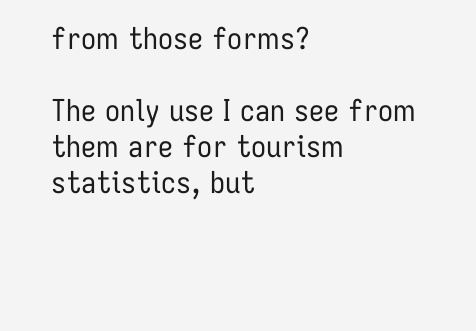from those forms?

The only use I can see from them are for tourism statistics, but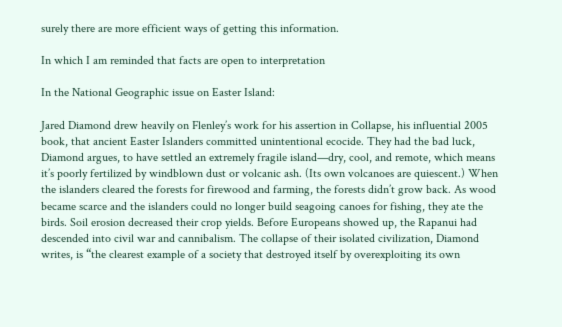surely there are more efficient ways of getting this information.

In which I am reminded that facts are open to interpretation

In the National Geographic issue on Easter Island:

Jared Diamond drew heavily on Flenley’s work for his assertion in Collapse, his influential 2005 book, that ancient Easter Islanders committed unintentional ecocide. They had the bad luck, Diamond argues, to have settled an extremely fragile island—dry, cool, and remote, which means it’s poorly fertilized by windblown dust or volcanic ash. (Its own volcanoes are quiescent.) When the islanders cleared the forests for firewood and farming, the forests didn’t grow back. As wood became scarce and the islanders could no longer build seagoing canoes for fishing, they ate the birds. Soil erosion decreased their crop yields. Before Europeans showed up, the Rapanui had descended into civil war and cannibalism. The collapse of their isolated civilization, Diamond writes, is “the clearest example of a society that destroyed itself by overexploiting its own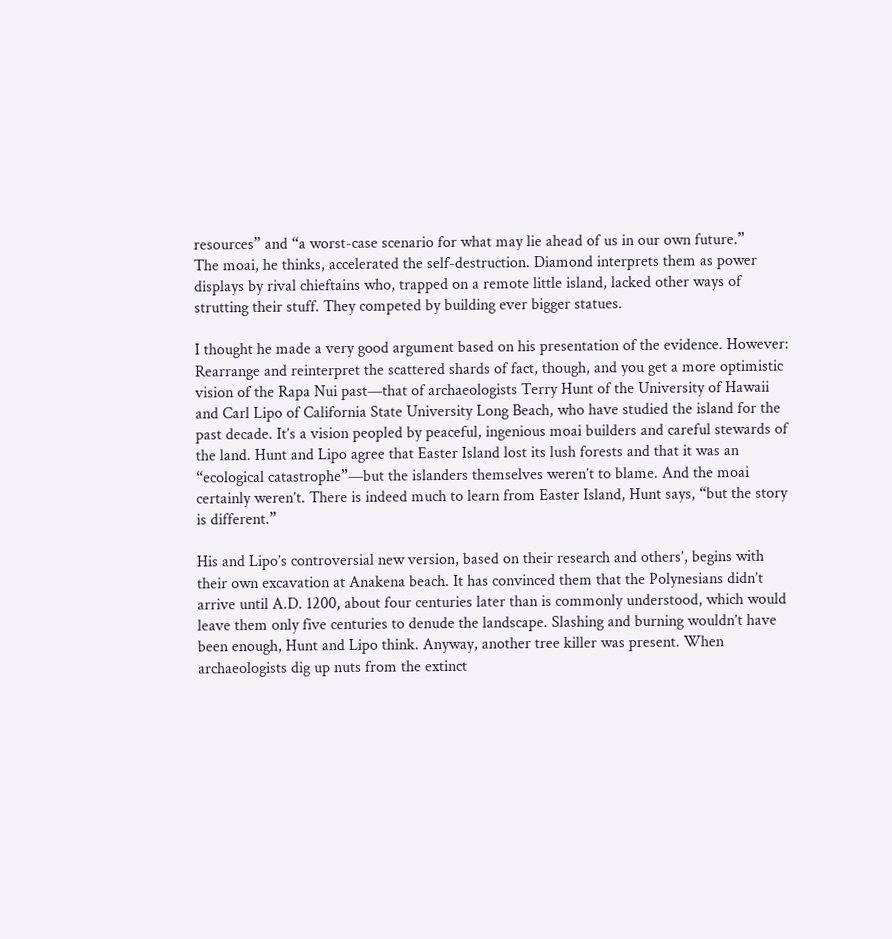resources” and “a worst-case scenario for what may lie ahead of us in our own future.”
The moai, he thinks, accelerated the self-destruction. Diamond interprets them as power displays by rival chieftains who, trapped on a remote little island, lacked other ways of strutting their stuff. They competed by building ever bigger statues.

I thought he made a very good argument based on his presentation of the evidence. However:
Rearrange and reinterpret the scattered shards of fact, though, and you get a more optimistic vision of the Rapa Nui past—that of archaeologists Terry Hunt of the University of Hawaii and Carl Lipo of California State University Long Beach, who have studied the island for the past decade. It’s a vision peopled by peaceful, ingenious moai builders and careful stewards of the land. Hunt and Lipo agree that Easter Island lost its lush forests and that it was an “ecological catastrophe”—but the islanders themselves weren’t to blame. And the moai certainly weren’t. There is indeed much to learn from Easter Island, Hunt says, “but the story is different.”

His and Lipo’s controversial new version, based on their research and others’, begins with their own excavation at Anakena beach. It has convinced them that the Polynesians didn’t arrive until A.D. 1200, about four centuries later than is commonly understood, which would leave them only five centuries to denude the landscape. Slashing and burning wouldn’t have been enough, Hunt and Lipo think. Anyway, another tree killer was present. When archaeologists dig up nuts from the extinct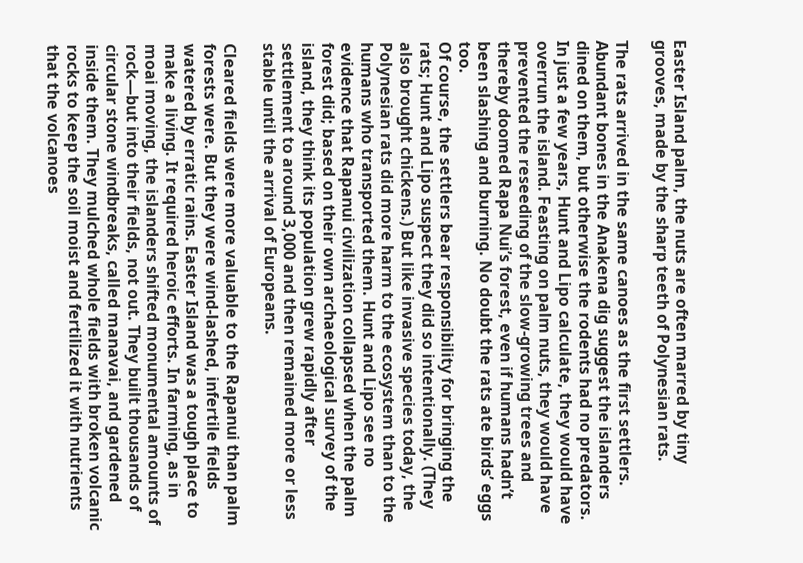Easter Island palm, the nuts are often marred by tiny grooves, made by the sharp teeth of Polynesian rats.

The rats arrived in the same canoes as the first settlers. Abundant bones in the Anakena dig suggest the islanders dined on them, but otherwise the rodents had no predators. In just a few years, Hunt and Lipo calculate, they would have overrun the island. Feasting on palm nuts, they would have prevented the reseeding of the slow-growing trees and thereby doomed Rapa Nui’s forest, even if humans hadn’t been slashing and burning. No doubt the rats ate birds’ eggs too.
Of course, the settlers bear responsibility for bringing the rats; Hunt and Lipo suspect they did so intentionally. (They also brought chickens.) But like invasive species today, the Polynesian rats did more harm to the ecosystem than to the humans who transported them. Hunt and Lipo see no evidence that Rapanui civilization collapsed when the palm forest did; based on their own archaeological survey of the island, they think its population grew rapidly after settlement to around 3,000 and then remained more or less stable until the arrival of Europeans.

Cleared fields were more valuable to the Rapanui than palm forests were. But they were wind-lashed, infertile fields watered by erratic rains. Easter Island was a tough place to make a living. It required heroic efforts. In farming, as in moai moving, the islanders shifted monumental amounts of rock—but into their fields, not out. They built thousands of circular stone windbreaks, called manavai, and gardened inside them. They mulched whole fields with broken volcanic rocks to keep the soil moist and fertilized it with nutrients that the volcanoes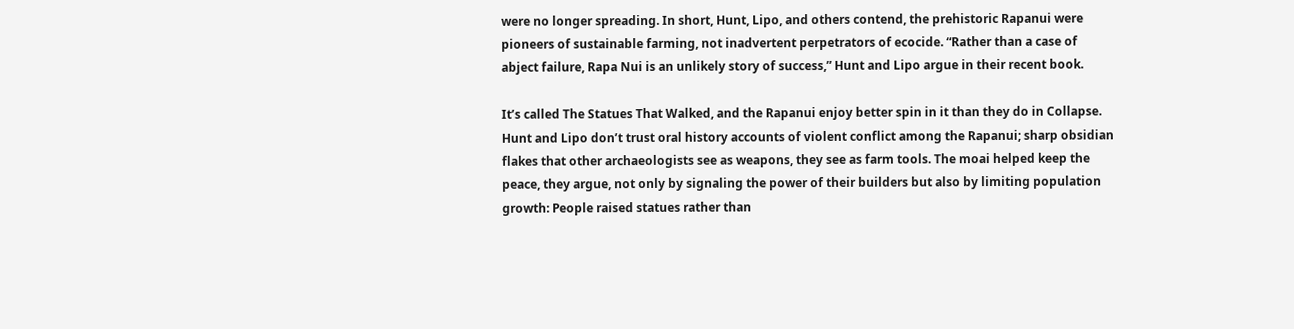were no longer spreading. In short, Hunt, Lipo, and others contend, the prehistoric Rapanui were pioneers of sustainable farming, not inadvertent perpetrators of ecocide. “Rather than a case of abject failure, Rapa Nui is an unlikely story of success,” Hunt and Lipo argue in their recent book.

It’s called The Statues That Walked, and the Rapanui enjoy better spin in it than they do in Collapse. Hunt and Lipo don’t trust oral history accounts of violent conflict among the Rapanui; sharp obsidian flakes that other archaeologists see as weapons, they see as farm tools. The moai helped keep the peace, they argue, not only by signaling the power of their builders but also by limiting population growth: People raised statues rather than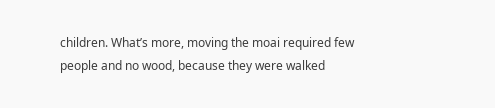children. What’s more, moving the moai required few people and no wood, because they were walked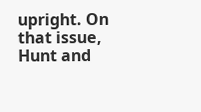upright. On that issue, Hunt and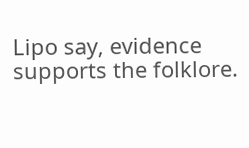Lipo say, evidence supports the folklore.